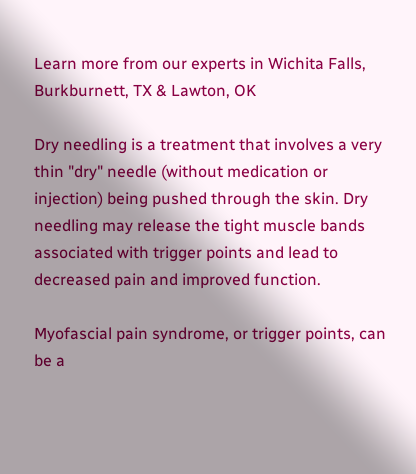Learn more from our experts in Wichita Falls, Burkburnett, TX & Lawton, OK

Dry needling is a treatment that involves a very thin "dry" needle (without medication or injection) being pushed through the skin. Dry needling may release the tight muscle bands associated with trigger points and lead to decreased pain and improved function.

Myofascial pain syndrome, or trigger points, can be a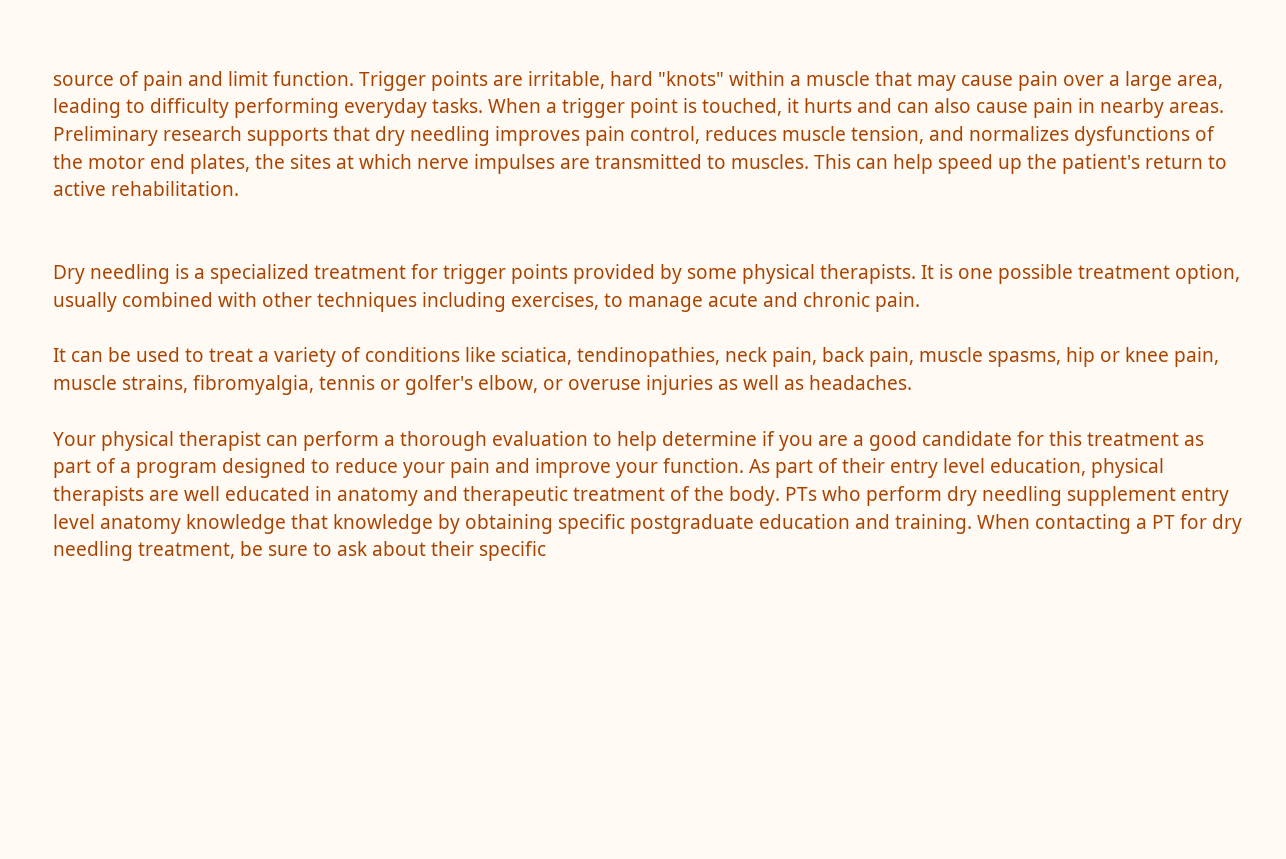source of pain and limit function. Trigger points are irritable, hard "knots" within a muscle that may cause pain over a large area, leading to difficulty performing everyday tasks. When a trigger point is touched, it hurts and can also cause pain in nearby areas. Preliminary research supports that dry needling improves pain control, reduces muscle tension, and normalizes dysfunctions of the motor end plates, the sites at which nerve impulses are transmitted to muscles. This can help speed up the patient's return to active rehabilitation.


Dry needling is a specialized treatment for trigger points provided by some physical therapists. It is one possible treatment option, usually combined with other techniques including exercises, to manage acute and chronic pain.

It can be used to treat a variety of conditions like sciatica, tendinopathies, neck pain, back pain, muscle spasms, hip or knee pain, muscle strains, fibromyalgia, tennis or golfer's elbow, or overuse injuries as well as headaches.

Your physical therapist can perform a thorough evaluation to help determine if you are a good candidate for this treatment as part of a program designed to reduce your pain and improve your function. As part of their entry level education, physical therapists are well educated in anatomy and therapeutic treatment of the body. PTs who perform dry needling supplement entry level anatomy knowledge that knowledge by obtaining specific postgraduate education and training. When contacting a PT for dry needling treatment, be sure to ask about their specific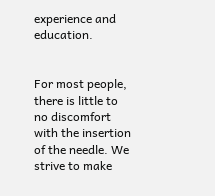experience and education.


For most people, there is little to no discomfort with the insertion of the needle. We strive to make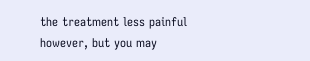the treatment less painful however, but you may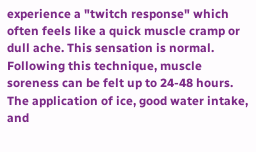experience a "twitch response" which often feels like a quick muscle cramp or dull ache. This sensation is normal. Following this technique, muscle soreness can be felt up to 24-48 hours. The application of ice, good water intake, and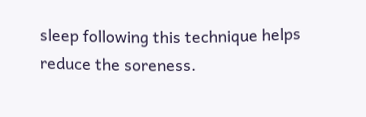sleep following this technique helps reduce the soreness.